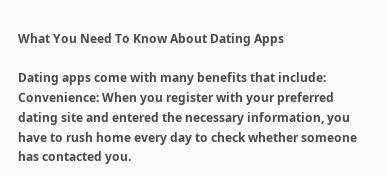What You Need To Know About Dating Apps

Dating apps come with many benefits that include: Convenience: When you register with your preferred dating site and entered the necessary information, you have to rush home every day to check whether someone has contacted you.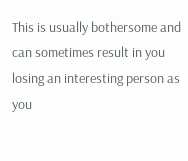This is usually bothersome and can sometimes result in you losing an interesting person as you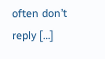often don’t reply […]